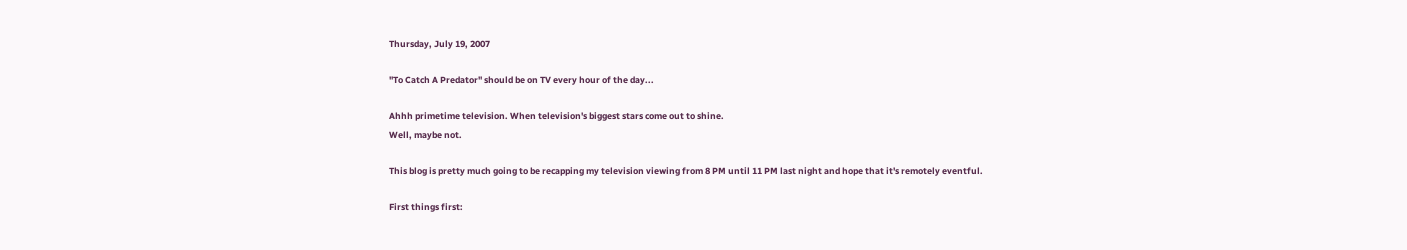Thursday, July 19, 2007

"To Catch A Predator" should be on TV every hour of the day...

Ahhh primetime television. When television's biggest stars come out to shine.
Well, maybe not.

This blog is pretty much going to be recapping my television viewing from 8 PM until 11 PM last night and hope that it's remotely eventful.

First things first: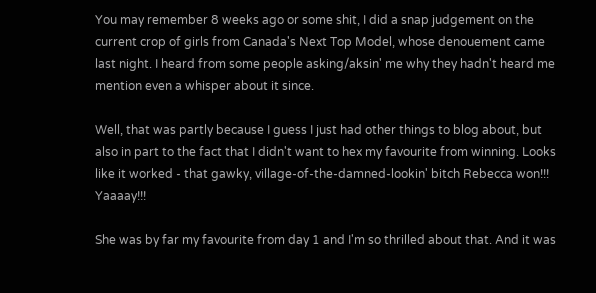You may remember 8 weeks ago or some shit, I did a snap judgement on the current crop of girls from Canada's Next Top Model, whose denouement came last night. I heard from some people asking/aksin' me why they hadn't heard me mention even a whisper about it since.

Well, that was partly because I guess I just had other things to blog about, but also in part to the fact that I didn't want to hex my favourite from winning. Looks like it worked - that gawky, village-of-the-damned-lookin' bitch Rebecca won!!! Yaaaay!!!

She was by far my favourite from day 1 and I'm so thrilled about that. And it was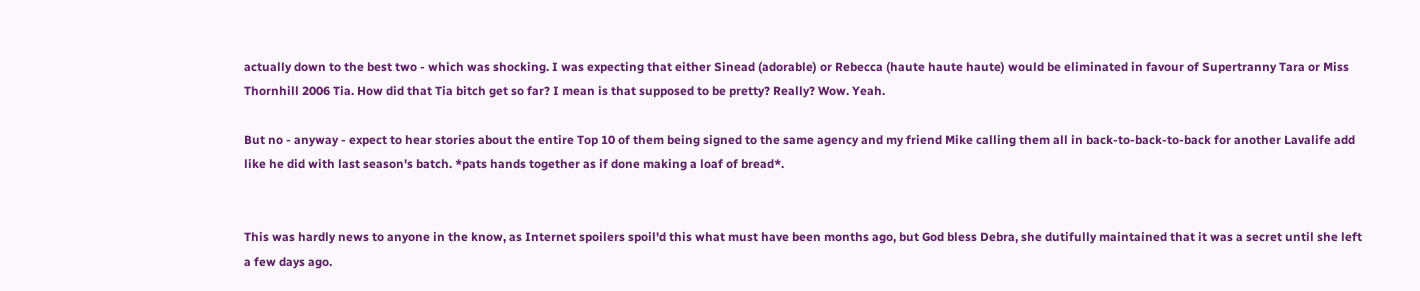actually down to the best two - which was shocking. I was expecting that either Sinead (adorable) or Rebecca (haute haute haute) would be eliminated in favour of Supertranny Tara or Miss Thornhill 2006 Tia. How did that Tia bitch get so far? I mean is that supposed to be pretty? Really? Wow. Yeah.

But no - anyway - expect to hear stories about the entire Top 10 of them being signed to the same agency and my friend Mike calling them all in back-to-back-to-back for another Lavalife add like he did with last season's batch. *pats hands together as if done making a loaf of bread*.


This was hardly news to anyone in the know, as Internet spoilers spoil'd this what must have been months ago, but God bless Debra, she dutifully maintained that it was a secret until she left a few days ago.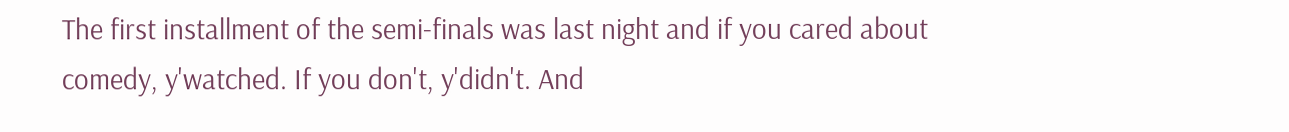The first installment of the semi-finals was last night and if you cared about comedy, y'watched. If you don't, y'didn't. And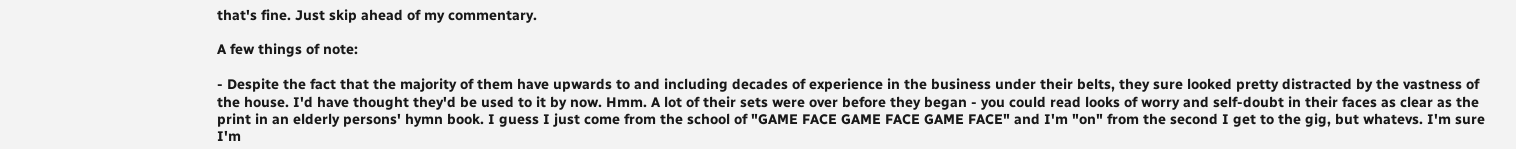that's fine. Just skip ahead of my commentary.

A few things of note:

- Despite the fact that the majority of them have upwards to and including decades of experience in the business under their belts, they sure looked pretty distracted by the vastness of the house. I'd have thought they'd be used to it by now. Hmm. A lot of their sets were over before they began - you could read looks of worry and self-doubt in their faces as clear as the print in an elderly persons' hymn book. I guess I just come from the school of "GAME FACE GAME FACE GAME FACE" and I'm "on" from the second I get to the gig, but whatevs. I'm sure I'm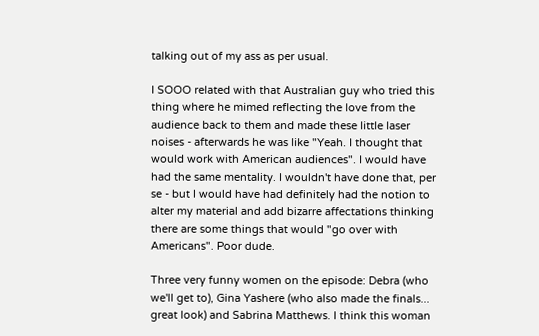talking out of my ass as per usual.

I SOOO related with that Australian guy who tried this thing where he mimed reflecting the love from the audience back to them and made these little laser noises - afterwards he was like "Yeah. I thought that would work with American audiences". I would have had the same mentality. I wouldn't have done that, per se - but I would have had definitely had the notion to alter my material and add bizarre affectations thinking there are some things that would "go over with Americans". Poor dude.

Three very funny women on the episode: Debra (who we'll get to), Gina Yashere (who also made the finals... great look) and Sabrina Matthews. I think this woman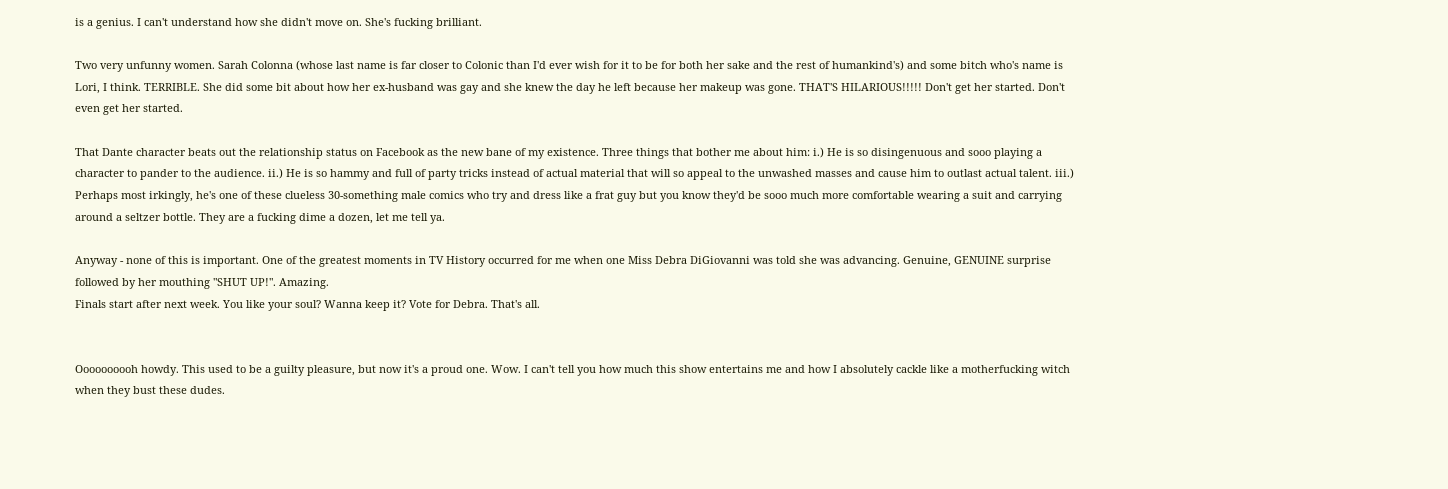is a genius. I can't understand how she didn't move on. She's fucking brilliant.

Two very unfunny women. Sarah Colonna (whose last name is far closer to Colonic than I'd ever wish for it to be for both her sake and the rest of humankind's) and some bitch who's name is Lori, I think. TERRIBLE. She did some bit about how her ex-husband was gay and she knew the day he left because her makeup was gone. THAT'S HILARIOUS!!!!! Don't get her started. Don't even get her started.

That Dante character beats out the relationship status on Facebook as the new bane of my existence. Three things that bother me about him: i.) He is so disingenuous and sooo playing a character to pander to the audience. ii.) He is so hammy and full of party tricks instead of actual material that will so appeal to the unwashed masses and cause him to outlast actual talent. iii.) Perhaps most irkingly, he's one of these clueless 30-something male comics who try and dress like a frat guy but you know they'd be sooo much more comfortable wearing a suit and carrying around a seltzer bottle. They are a fucking dime a dozen, let me tell ya.

Anyway - none of this is important. One of the greatest moments in TV History occurred for me when one Miss Debra DiGiovanni was told she was advancing. Genuine, GENUINE surprise followed by her mouthing "SHUT UP!". Amazing.
Finals start after next week. You like your soul? Wanna keep it? Vote for Debra. That's all.


Oooooooooh howdy. This used to be a guilty pleasure, but now it's a proud one. Wow. I can't tell you how much this show entertains me and how I absolutely cackle like a motherfucking witch when they bust these dudes.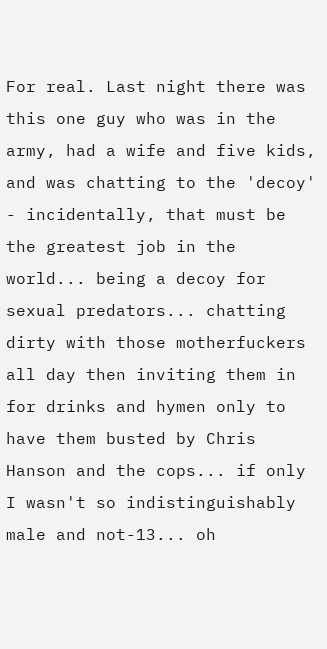For real. Last night there was this one guy who was in the army, had a wife and five kids, and was chatting to the 'decoy' - incidentally, that must be the greatest job in the world... being a decoy for sexual predators... chatting dirty with those motherfuckers all day then inviting them in for drinks and hymen only to have them busted by Chris Hanson and the cops... if only I wasn't so indistinguishably male and not-13... oh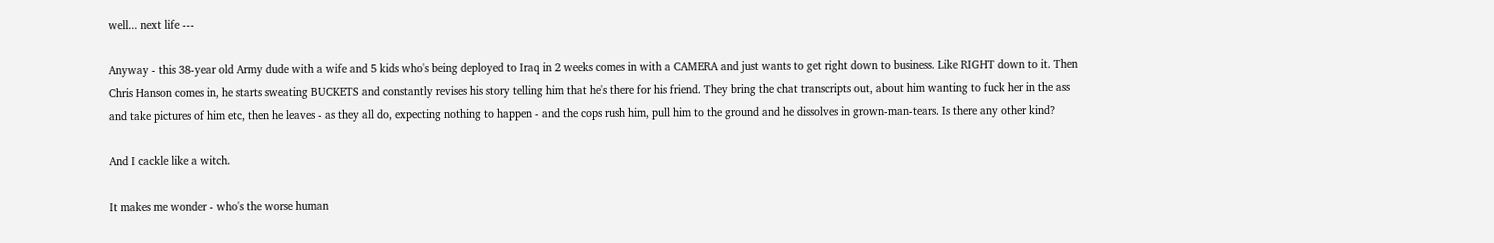well... next life ---

Anyway - this 38-year old Army dude with a wife and 5 kids who's being deployed to Iraq in 2 weeks comes in with a CAMERA and just wants to get right down to business. Like RIGHT down to it. Then Chris Hanson comes in, he starts sweating BUCKETS and constantly revises his story telling him that he's there for his friend. They bring the chat transcripts out, about him wanting to fuck her in the ass and take pictures of him etc, then he leaves - as they all do, expecting nothing to happen - and the cops rush him, pull him to the ground and he dissolves in grown-man-tears. Is there any other kind?

And I cackle like a witch.

It makes me wonder - who's the worse human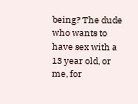being? The dude who wants to have sex with a 13 year old, or me, for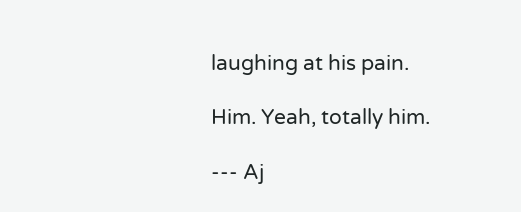laughing at his pain.

Him. Yeah, totally him.

--- Aj